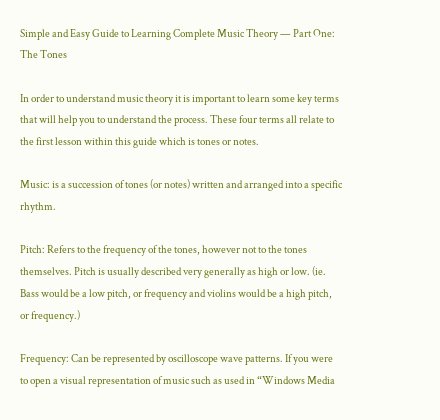Simple and Easy Guide to Learning Complete Music Theory — Part One: The Tones

In order to understand music theory it is important to learn some key terms that will help you to understand the process. These four terms all relate to the first lesson within this guide which is tones or notes.

Music: is a succession of tones (or notes) written and arranged into a specific rhythm.

Pitch: Refers to the frequency of the tones, however not to the tones themselves. Pitch is usually described very generally as high or low. (ie. Bass would be a low pitch, or frequency and violins would be a high pitch, or frequency.)

Frequency: Can be represented by oscilloscope wave patterns. If you were to open a visual representation of music such as used in “Windows Media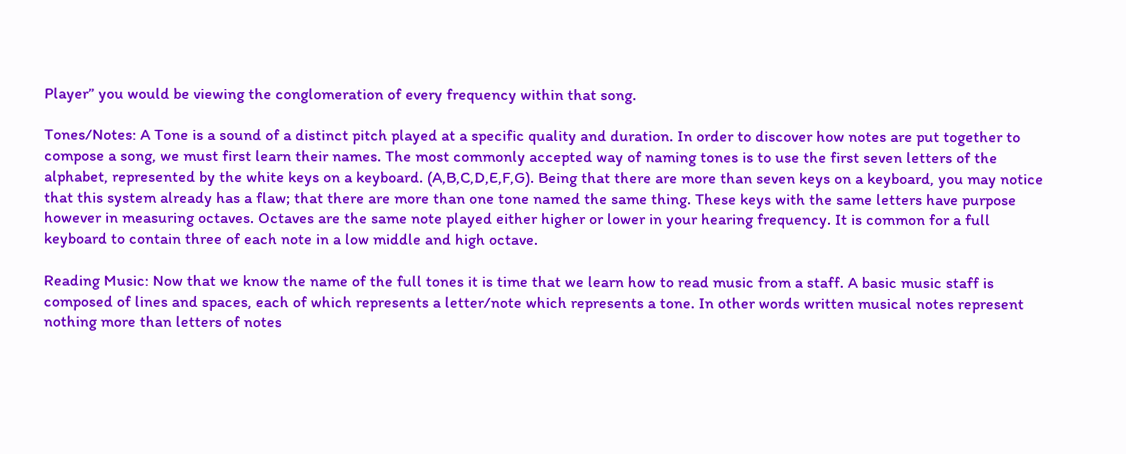Player” you would be viewing the conglomeration of every frequency within that song.

Tones/Notes: A Tone is a sound of a distinct pitch played at a specific quality and duration. In order to discover how notes are put together to compose a song, we must first learn their names. The most commonly accepted way of naming tones is to use the first seven letters of the alphabet, represented by the white keys on a keyboard. (A,B,C,D,E,F,G). Being that there are more than seven keys on a keyboard, you may notice that this system already has a flaw; that there are more than one tone named the same thing. These keys with the same letters have purpose however in measuring octaves. Octaves are the same note played either higher or lower in your hearing frequency. It is common for a full keyboard to contain three of each note in a low middle and high octave.

Reading Music: Now that we know the name of the full tones it is time that we learn how to read music from a staff. A basic music staff is composed of lines and spaces, each of which represents a letter/note which represents a tone. In other words written musical notes represent nothing more than letters of notes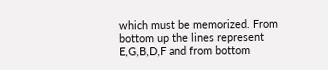which must be memorized. From bottom up the lines represent E,G,B,D,F and from bottom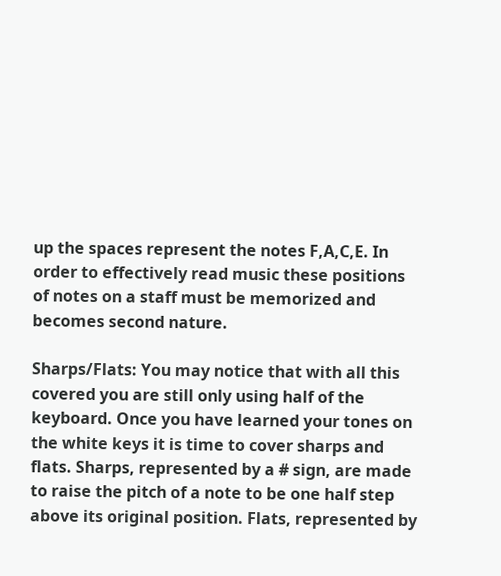up the spaces represent the notes F,A,C,E. In order to effectively read music these positions of notes on a staff must be memorized and becomes second nature.

Sharps/Flats: You may notice that with all this covered you are still only using half of the keyboard. Once you have learned your tones on the white keys it is time to cover sharps and flats. Sharps, represented by a # sign, are made to raise the pitch of a note to be one half step above its original position. Flats, represented by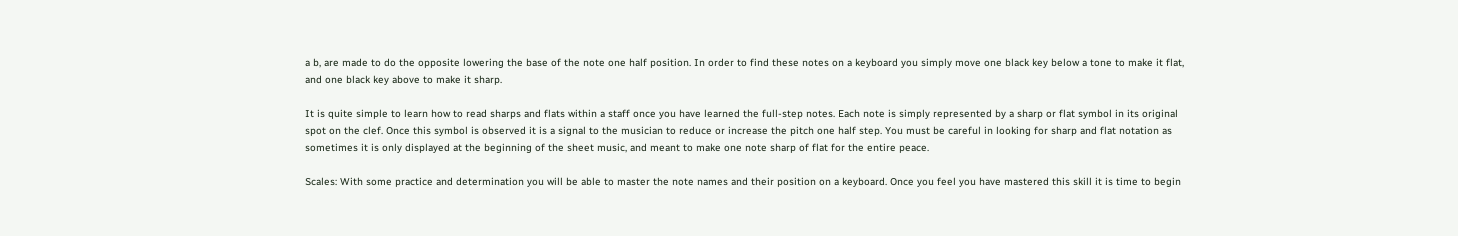a b, are made to do the opposite lowering the base of the note one half position. In order to find these notes on a keyboard you simply move one black key below a tone to make it flat, and one black key above to make it sharp.

It is quite simple to learn how to read sharps and flats within a staff once you have learned the full-step notes. Each note is simply represented by a sharp or flat symbol in its original spot on the clef. Once this symbol is observed it is a signal to the musician to reduce or increase the pitch one half step. You must be careful in looking for sharp and flat notation as sometimes it is only displayed at the beginning of the sheet music, and meant to make one note sharp of flat for the entire peace.

Scales: With some practice and determination you will be able to master the note names and their position on a keyboard. Once you feel you have mastered this skill it is time to begin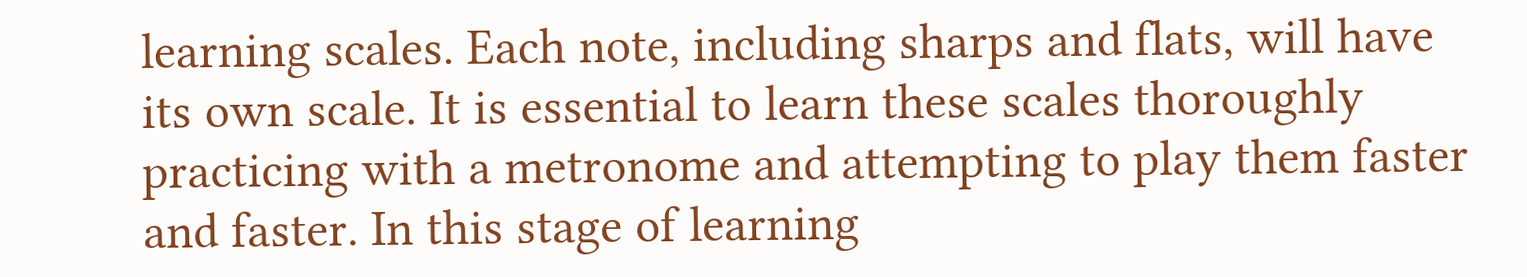learning scales. Each note, including sharps and flats, will have its own scale. It is essential to learn these scales thoroughly practicing with a metronome and attempting to play them faster and faster. In this stage of learning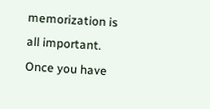memorization is all important. Once you have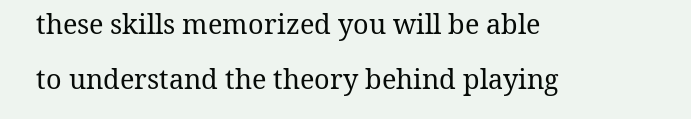these skills memorized you will be able to understand the theory behind playing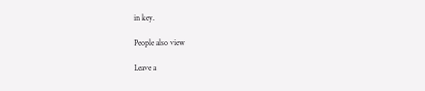in key.

People also view

Leave a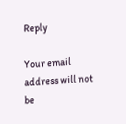Reply

Your email address will not be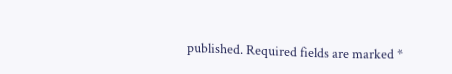published. Required fields are marked *